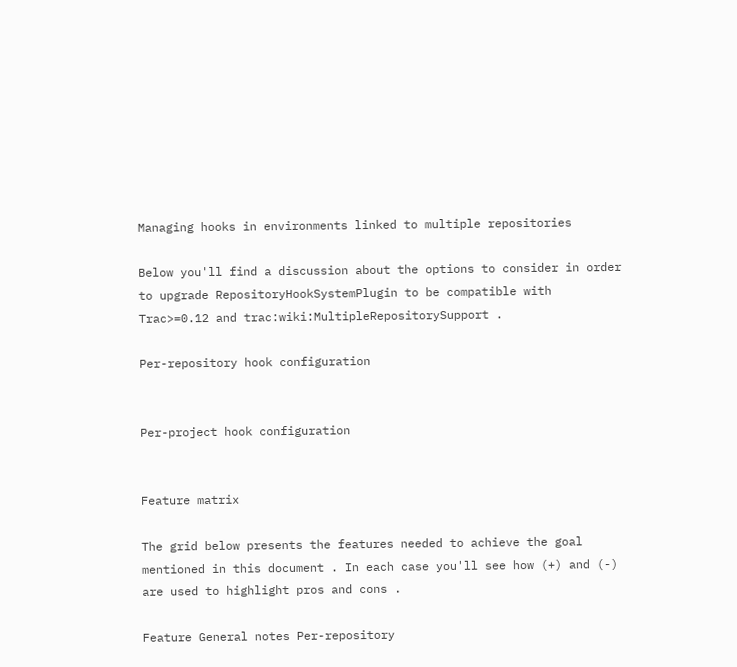Managing hooks in environments linked to multiple repositories

Below you'll find a discussion about the options to consider in order to upgrade RepositoryHookSystemPlugin to be compatible with Trac>=0.12 and trac:wiki:MultipleRepositorySupport .

Per-repository hook configuration


Per-project hook configuration


Feature matrix

The grid below presents the features needed to achieve the goal mentioned in this document . In each case you'll see how (+) and (-) are used to highlight pros and cons .

Feature General notes Per-repository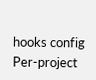hooks config Per-project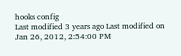hooks config
Last modified 3 years ago Last modified on Jan 26, 2012, 2:54:00 PM